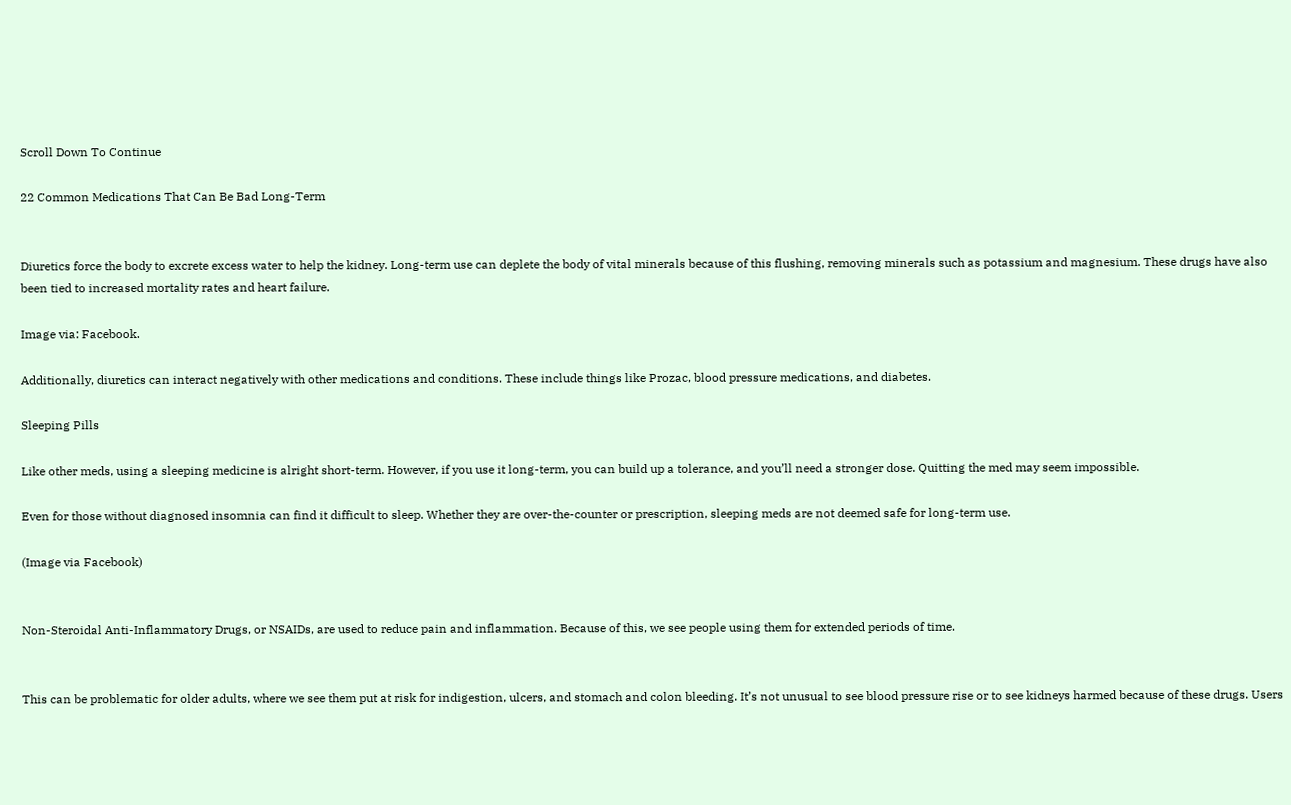Scroll Down To Continue

22 Common Medications That Can Be Bad Long-Term


Diuretics force the body to excrete excess water to help the kidney. Long-term use can deplete the body of vital minerals because of this flushing, removing minerals such as potassium and magnesium. These drugs have also been tied to increased mortality rates and heart failure.

Image via: Facebook.

Additionally, diuretics can interact negatively with other medications and conditions. These include things like Prozac, blood pressure medications, and diabetes.

Sleeping Pills

Like other meds, using a sleeping medicine is alright short-term. However, if you use it long-term, you can build up a tolerance, and you’ll need a stronger dose. Quitting the med may seem impossible.

Even for those without diagnosed insomnia can find it difficult to sleep. Whether they are over-the-counter or prescription, sleeping meds are not deemed safe for long-term use.

(Image via Facebook)


Non-Steroidal Anti-Inflammatory Drugs, or NSAIDs, are used to reduce pain and inflammation. Because of this, we see people using them for extended periods of time.


This can be problematic for older adults, where we see them put at risk for indigestion, ulcers, and stomach and colon bleeding. It’s not unusual to see blood pressure rise or to see kidneys harmed because of these drugs. Users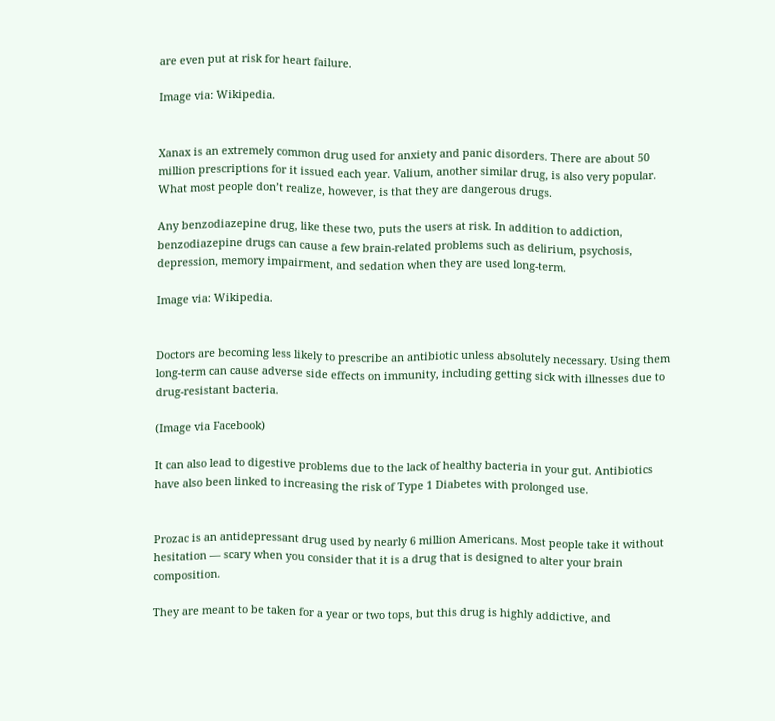are even put at risk for heart failure.

Image via: Wikipedia.


Xanax is an extremely common drug used for anxiety and panic disorders. There are about 50 million prescriptions for it issued each year. Valium, another similar drug, is also very popular. What most people don’t realize, however, is that they are dangerous drugs.

Any benzodiazepine drug, like these two, puts the users at risk. In addition to addiction, benzodiazepine drugs can cause a few brain-related problems such as delirium, psychosis, depression, memory impairment, and sedation when they are used long-term.

Image via: Wikipedia.


Doctors are becoming less likely to prescribe an antibiotic unless absolutely necessary. Using them long-term can cause adverse side effects on immunity, including getting sick with illnesses due to drug-resistant bacteria.

(Image via Facebook)

It can also lead to digestive problems due to the lack of healthy bacteria in your gut. Antibiotics have also been linked to increasing the risk of Type 1 Diabetes with prolonged use.


Prozac is an antidepressant drug used by nearly 6 million Americans. Most people take it without hesitation — scary when you consider that it is a drug that is designed to alter your brain composition.

They are meant to be taken for a year or two tops, but this drug is highly addictive, and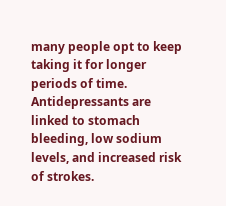many people opt to keep taking it for longer periods of time. Antidepressants are linked to stomach bleeding, low sodium levels, and increased risk of strokes.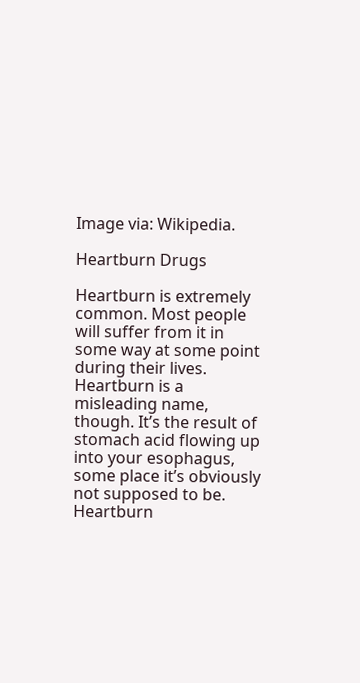Image via: Wikipedia.

Heartburn Drugs

Heartburn is extremely common. Most people will suffer from it in some way at some point during their lives. Heartburn is a misleading name, though. It’s the result of stomach acid flowing up into your esophagus, some place it’s obviously not supposed to be.  Heartburn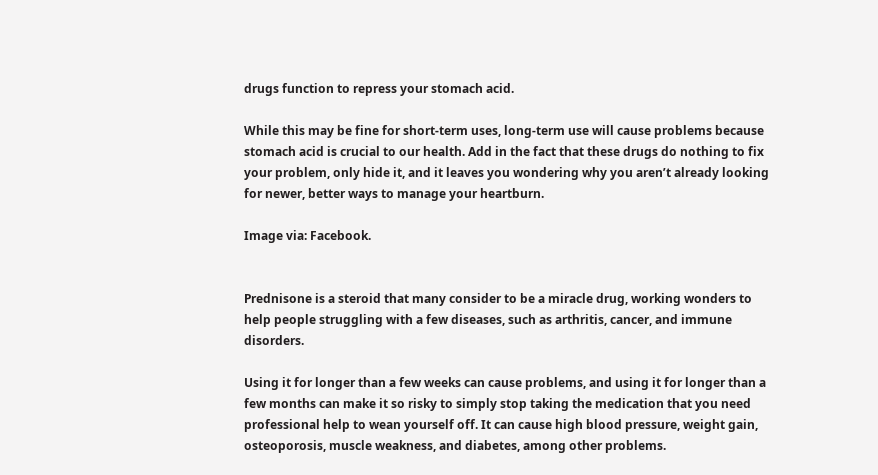drugs function to repress your stomach acid.

While this may be fine for short-term uses, long-term use will cause problems because stomach acid is crucial to our health. Add in the fact that these drugs do nothing to fix your problem, only hide it, and it leaves you wondering why you aren’t already looking for newer, better ways to manage your heartburn.

Image via: Facebook.


Prednisone is a steroid that many consider to be a miracle drug, working wonders to help people struggling with a few diseases, such as arthritis, cancer, and immune disorders.

Using it for longer than a few weeks can cause problems, and using it for longer than a few months can make it so risky to simply stop taking the medication that you need professional help to wean yourself off. It can cause high blood pressure, weight gain, osteoporosis, muscle weakness, and diabetes, among other problems.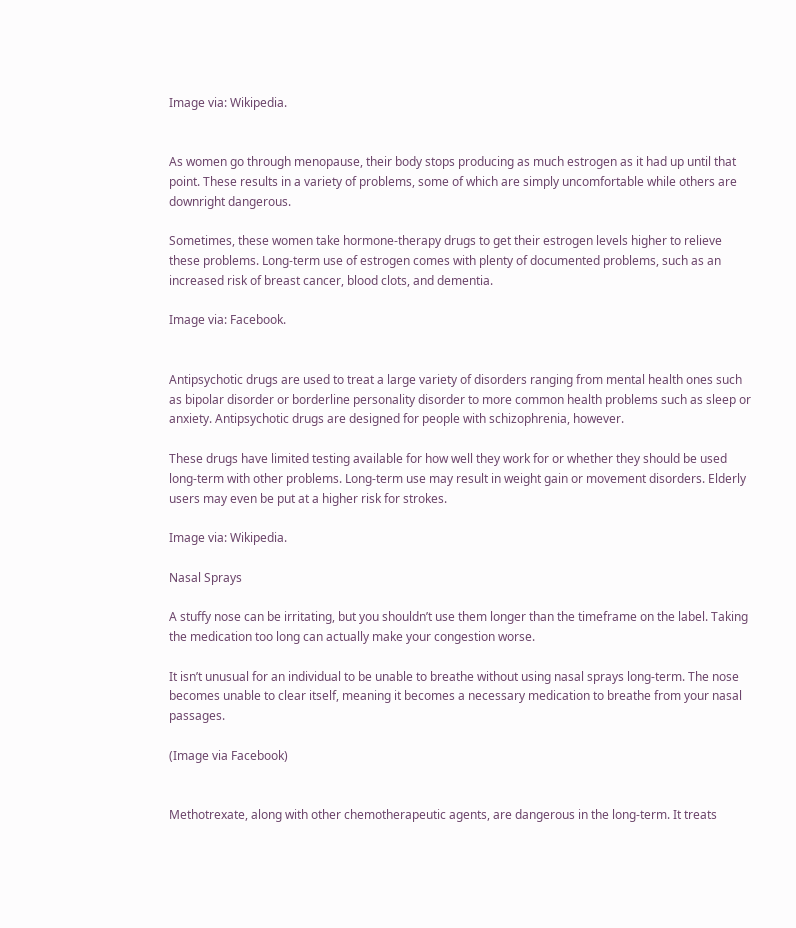Image via: Wikipedia.


As women go through menopause, their body stops producing as much estrogen as it had up until that point. These results in a variety of problems, some of which are simply uncomfortable while others are downright dangerous.

Sometimes, these women take hormone-therapy drugs to get their estrogen levels higher to relieve these problems. Long-term use of estrogen comes with plenty of documented problems, such as an increased risk of breast cancer, blood clots, and dementia.

Image via: Facebook.


Antipsychotic drugs are used to treat a large variety of disorders ranging from mental health ones such as bipolar disorder or borderline personality disorder to more common health problems such as sleep or anxiety. Antipsychotic drugs are designed for people with schizophrenia, however.

These drugs have limited testing available for how well they work for or whether they should be used long-term with other problems. Long-term use may result in weight gain or movement disorders. Elderly users may even be put at a higher risk for strokes.

Image via: Wikipedia.

Nasal Sprays

A stuffy nose can be irritating, but you shouldn’t use them longer than the timeframe on the label. Taking the medication too long can actually make your congestion worse.

It isn’t unusual for an individual to be unable to breathe without using nasal sprays long-term. The nose becomes unable to clear itself, meaning it becomes a necessary medication to breathe from your nasal passages.

(Image via Facebook)


Methotrexate, along with other chemotherapeutic agents, are dangerous in the long-term. It treats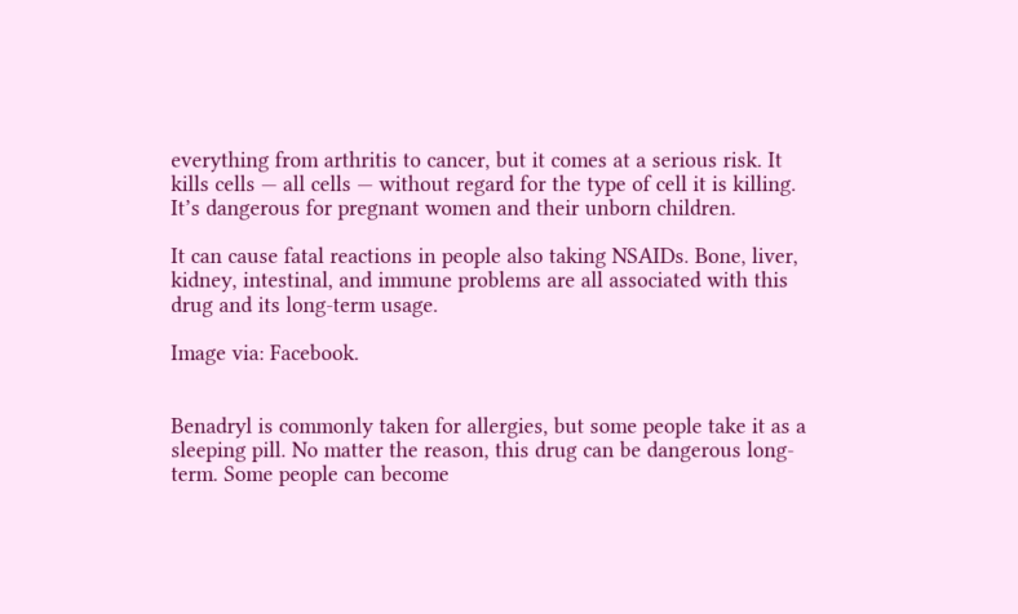everything from arthritis to cancer, but it comes at a serious risk. It kills cells — all cells — without regard for the type of cell it is killing. It’s dangerous for pregnant women and their unborn children.

It can cause fatal reactions in people also taking NSAIDs. Bone, liver, kidney, intestinal, and immune problems are all associated with this drug and its long-term usage.

Image via: Facebook.


Benadryl is commonly taken for allergies, but some people take it as a sleeping pill. No matter the reason, this drug can be dangerous long-term. Some people can become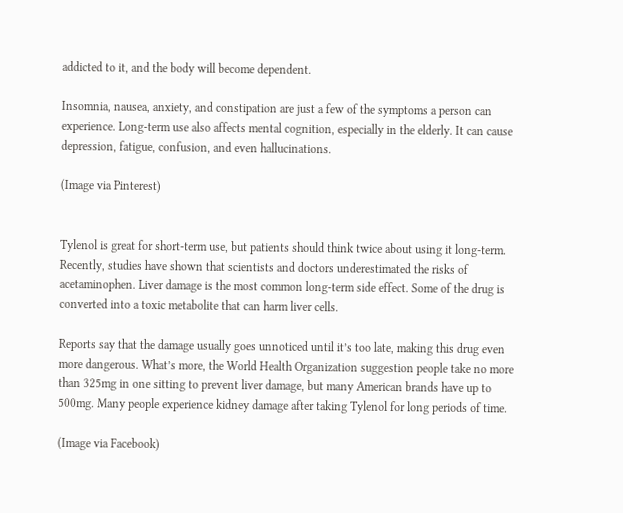addicted to it, and the body will become dependent.

Insomnia, nausea, anxiety, and constipation are just a few of the symptoms a person can experience. Long-term use also affects mental cognition, especially in the elderly. It can cause depression, fatigue, confusion, and even hallucinations.

(Image via Pinterest)


Tylenol is great for short-term use, but patients should think twice about using it long-term. Recently, studies have shown that scientists and doctors underestimated the risks of acetaminophen. Liver damage is the most common long-term side effect. Some of the drug is converted into a toxic metabolite that can harm liver cells.

Reports say that the damage usually goes unnoticed until it’s too late, making this drug even more dangerous. What’s more, the World Health Organization suggestion people take no more than 325mg in one sitting to prevent liver damage, but many American brands have up to 500mg. Many people experience kidney damage after taking Tylenol for long periods of time.

(Image via Facebook)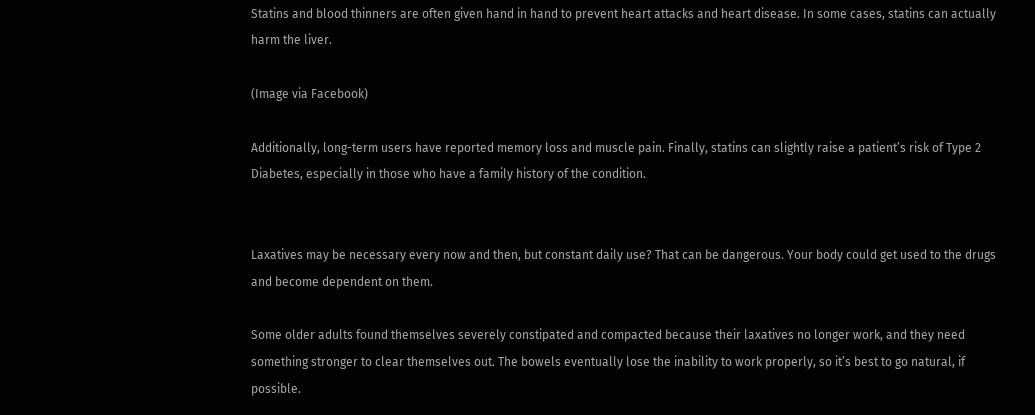Statins and blood thinners are often given hand in hand to prevent heart attacks and heart disease. In some cases, statins can actually harm the liver.

(Image via Facebook)

Additionally, long-term users have reported memory loss and muscle pain. Finally, statins can slightly raise a patient’s risk of Type 2 Diabetes, especially in those who have a family history of the condition.


Laxatives may be necessary every now and then, but constant daily use? That can be dangerous. Your body could get used to the drugs and become dependent on them.

Some older adults found themselves severely constipated and compacted because their laxatives no longer work, and they need something stronger to clear themselves out. The bowels eventually lose the inability to work properly, so it’s best to go natural, if possible.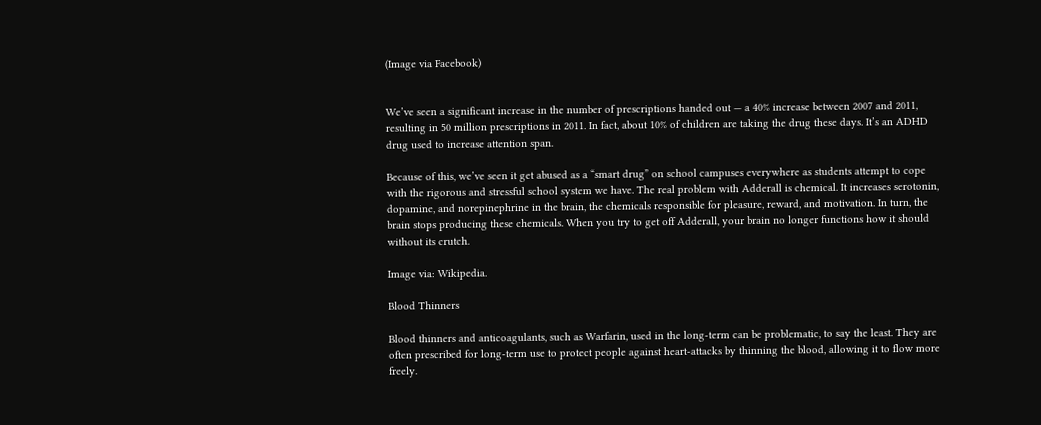(Image via Facebook)


We’ve seen a significant increase in the number of prescriptions handed out — a 40% increase between 2007 and 2011, resulting in 50 million prescriptions in 2011. In fact, about 10% of children are taking the drug these days. It’s an ADHD drug used to increase attention span.

Because of this, we’ve seen it get abused as a “smart drug” on school campuses everywhere as students attempt to cope with the rigorous and stressful school system we have. The real problem with Adderall is chemical. It increases serotonin, dopamine, and norepinephrine in the brain, the chemicals responsible for pleasure, reward, and motivation. In turn, the brain stops producing these chemicals. When you try to get off Adderall, your brain no longer functions how it should without its crutch.

Image via: Wikipedia.

Blood Thinners

Blood thinners and anticoagulants, such as Warfarin, used in the long-term can be problematic, to say the least. They are often prescribed for long-term use to protect people against heart-attacks by thinning the blood, allowing it to flow more freely.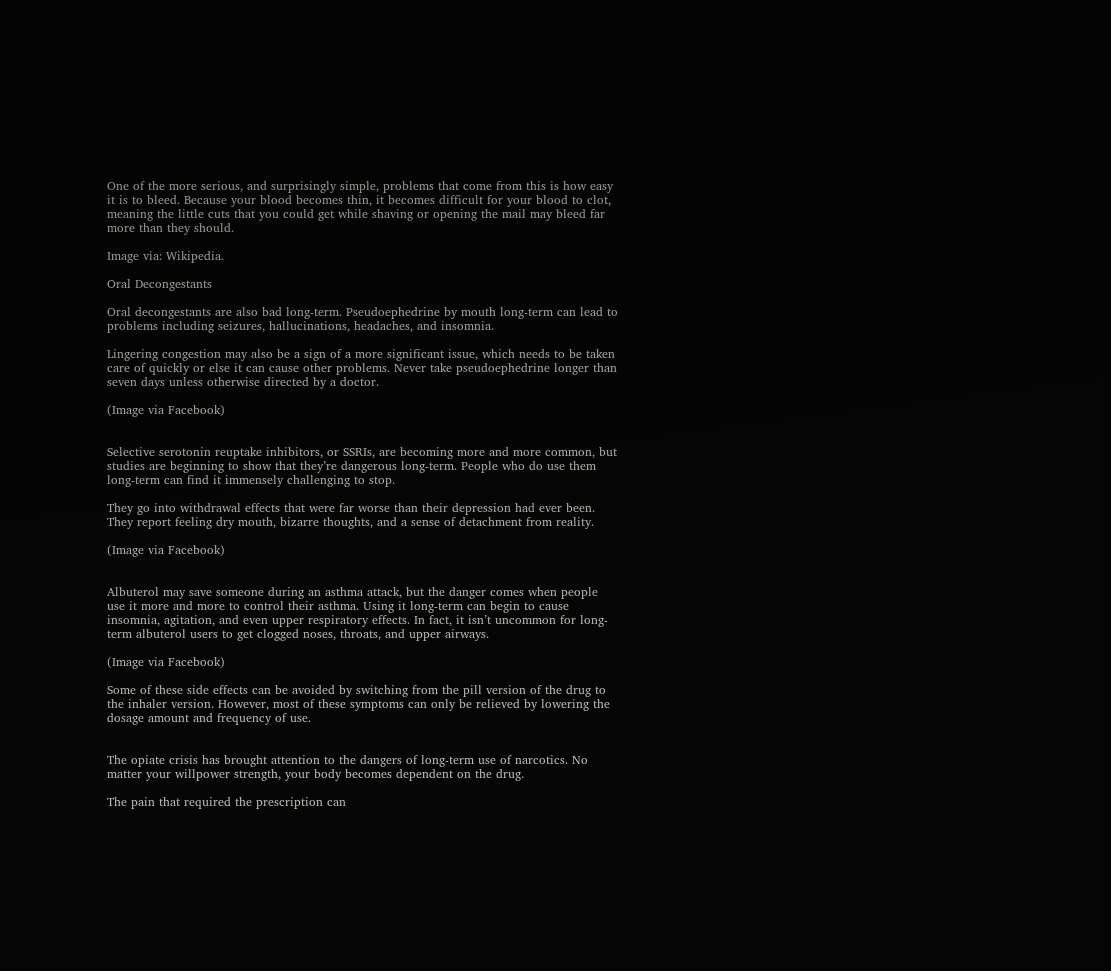One of the more serious, and surprisingly simple, problems that come from this is how easy it is to bleed. Because your blood becomes thin, it becomes difficult for your blood to clot, meaning the little cuts that you could get while shaving or opening the mail may bleed far more than they should.

Image via: Wikipedia.

Oral Decongestants

Oral decongestants are also bad long-term. Pseudoephedrine by mouth long-term can lead to problems including seizures, hallucinations, headaches, and insomnia.

Lingering congestion may also be a sign of a more significant issue, which needs to be taken care of quickly or else it can cause other problems. Never take pseudoephedrine longer than seven days unless otherwise directed by a doctor.

(Image via Facebook)


Selective serotonin reuptake inhibitors, or SSRIs, are becoming more and more common, but studies are beginning to show that they’re dangerous long-term. People who do use them long-term can find it immensely challenging to stop.

They go into withdrawal effects that were far worse than their depression had ever been. They report feeling dry mouth, bizarre thoughts, and a sense of detachment from reality.

(Image via Facebook)


Albuterol may save someone during an asthma attack, but the danger comes when people use it more and more to control their asthma. Using it long-term can begin to cause insomnia, agitation, and even upper respiratory effects. In fact, it isn’t uncommon for long-term albuterol users to get clogged noses, throats, and upper airways.

(Image via Facebook)

Some of these side effects can be avoided by switching from the pill version of the drug to the inhaler version. However, most of these symptoms can only be relieved by lowering the dosage amount and frequency of use.


The opiate crisis has brought attention to the dangers of long-term use of narcotics. No matter your willpower strength, your body becomes dependent on the drug.

The pain that required the prescription can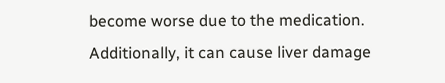become worse due to the medication. Additionally, it can cause liver damage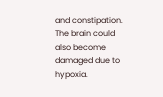and constipation. The brain could also become damaged due to hypoxia.